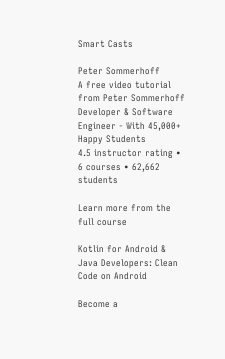Smart Casts

Peter Sommerhoff
A free video tutorial from Peter Sommerhoff
Developer & Software Engineer - With 45,000+ Happy Students
4.5 instructor rating • 6 courses • 62,662 students

Learn more from the full course

Kotlin for Android & Java Developers: Clean Code on Android

Become a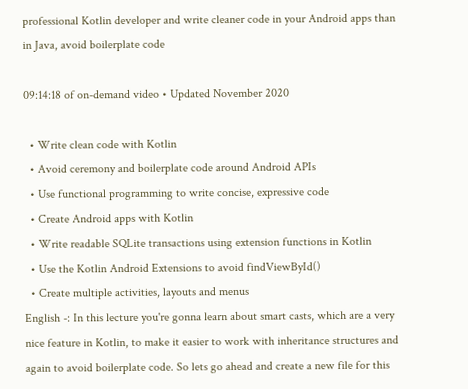professional Kotlin developer and write cleaner code in your Android apps than in Java, avoid boilerplate code

09:14:18 of on-demand video • Updated November 2020

  • Write clean code with Kotlin
  • Avoid ceremony and boilerplate code around Android APIs
  • Use functional programming to write concise, expressive code
  • Create Android apps with Kotlin
  • Write readable SQLite transactions using extension functions in Kotlin
  • Use the Kotlin Android Extensions to avoid findViewById()
  • Create multiple activities, layouts and menus
English -: In this lecture you're gonna learn about smart casts, which are a very nice feature in Kotlin, to make it easier to work with inheritance structures and again to avoid boilerplate code. So lets go ahead and create a new file for this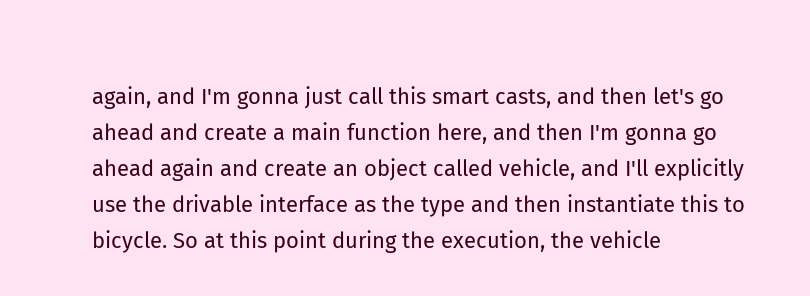again, and I'm gonna just call this smart casts, and then let's go ahead and create a main function here, and then I'm gonna go ahead again and create an object called vehicle, and I'll explicitly use the drivable interface as the type and then instantiate this to bicycle. So at this point during the execution, the vehicle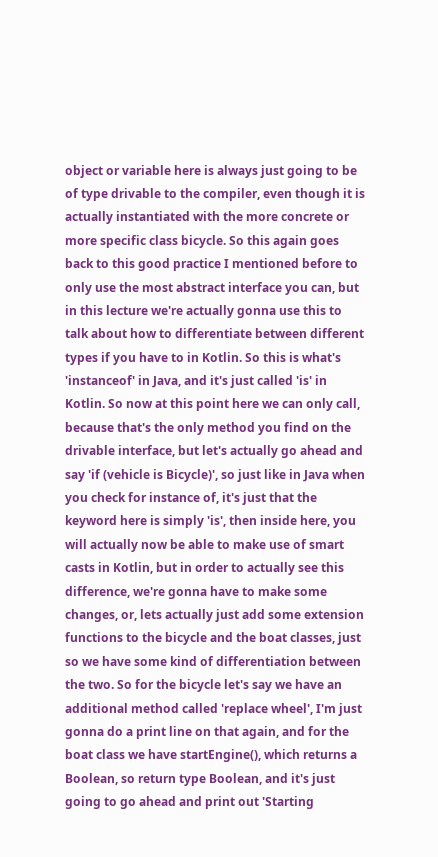object or variable here is always just going to be of type drivable to the compiler, even though it is actually instantiated with the more concrete or more specific class bicycle. So this again goes back to this good practice I mentioned before to only use the most abstract interface you can, but in this lecture we're actually gonna use this to talk about how to differentiate between different types if you have to in Kotlin. So this is what's 'instanceof' in Java, and it's just called 'is' in Kotlin. So now at this point here we can only call, because that's the only method you find on the drivable interface, but let's actually go ahead and say 'if (vehicle is Bicycle)', so just like in Java when you check for instance of, it's just that the keyword here is simply 'is', then inside here, you will actually now be able to make use of smart casts in Kotlin, but in order to actually see this difference, we're gonna have to make some changes, or, lets actually just add some extension functions to the bicycle and the boat classes, just so we have some kind of differentiation between the two. So for the bicycle let's say we have an additional method called 'replace wheel', I'm just gonna do a print line on that again, and for the boat class we have startEngine(), which returns a Boolean, so return type Boolean, and it's just going to go ahead and print out 'Starting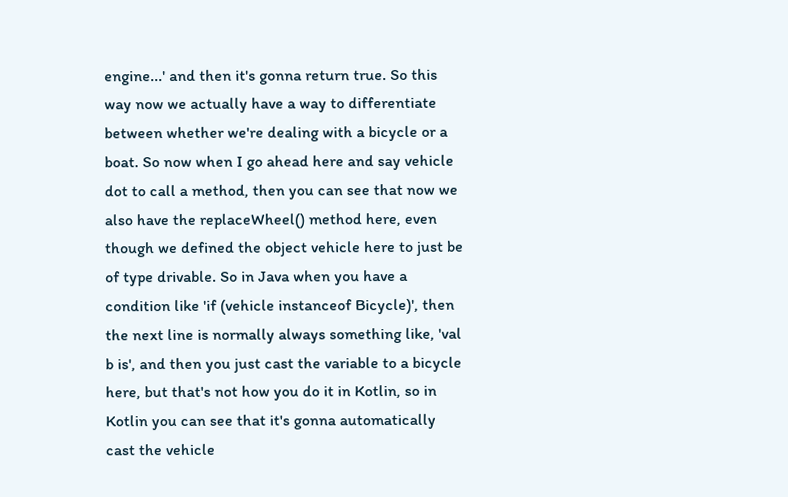engine...' and then it's gonna return true. So this way now we actually have a way to differentiate between whether we're dealing with a bicycle or a boat. So now when I go ahead here and say vehicle dot to call a method, then you can see that now we also have the replaceWheel() method here, even though we defined the object vehicle here to just be of type drivable. So in Java when you have a condition like 'if (vehicle instanceof Bicycle)', then the next line is normally always something like, 'val b is', and then you just cast the variable to a bicycle here, but that's not how you do it in Kotlin, so in Kotlin you can see that it's gonna automatically cast the vehicle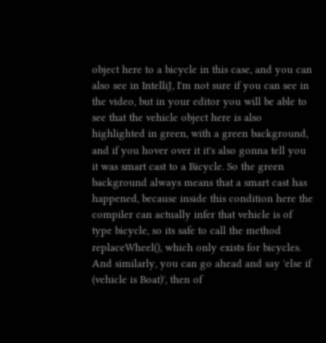object here to a bicycle in this case, and you can also see in IntelliJ, I'm not sure if you can see in the video, but in your editor you will be able to see that the vehicle object here is also highlighted in green, with a green background, and if you hover over it it's also gonna tell you it was smart cast to a Bicycle. So the green background always means that a smart cast has happened, because inside this condition here the compiler can actually infer that vehicle is of type bicycle, so its safe to call the method replaceWheel(), which only exists for bicycles. And similarly, you can go ahead and say 'else if (vehicle is Boat)', then of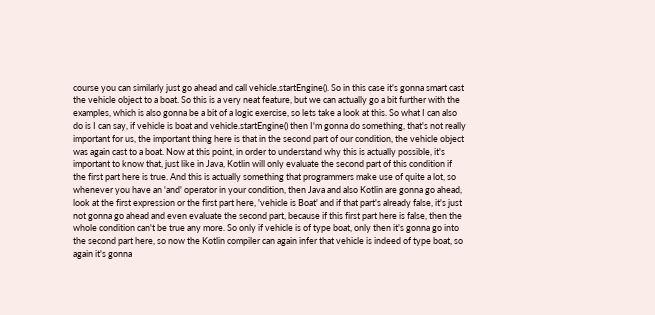course you can similarly just go ahead and call vehicle.startEngine(). So in this case it's gonna smart cast the vehicle object to a boat. So this is a very neat feature, but we can actually go a bit further with the examples, which is also gonna be a bit of a logic exercise, so lets take a look at this. So what I can also do is I can say, if vehicle is boat and vehicle.startEngine() then I'm gonna do something, that's not really important for us, the important thing here is that in the second part of our condition, the vehicle object was again cast to a boat. Now at this point, in order to understand why this is actually possible, it's important to know that, just like in Java, Kotlin will only evaluate the second part of this condition if the first part here is true. And this is actually something that programmers make use of quite a lot, so whenever you have an 'and' operator in your condition, then Java and also Kotlin are gonna go ahead, look at the first expression or the first part here, 'vehicle is Boat' and if that part's already false, it's just not gonna go ahead and even evaluate the second part, because if this first part here is false, then the whole condition can't be true any more. So only if vehicle is of type boat, only then it's gonna go into the second part here, so now the Kotlin compiler can again infer that vehicle is indeed of type boat, so again it's gonna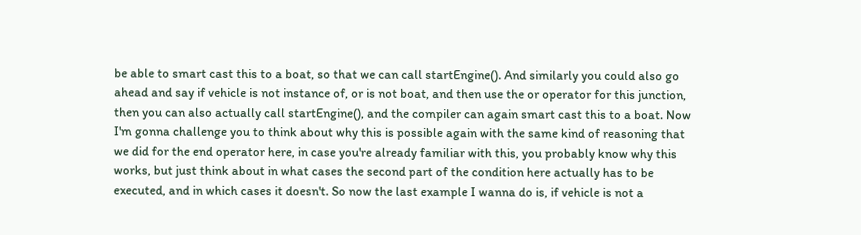be able to smart cast this to a boat, so that we can call startEngine(). And similarly you could also go ahead and say if vehicle is not instance of, or is not boat, and then use the or operator for this junction, then you can also actually call startEngine(), and the compiler can again smart cast this to a boat. Now I'm gonna challenge you to think about why this is possible again with the same kind of reasoning that we did for the end operator here, in case you're already familiar with this, you probably know why this works, but just think about in what cases the second part of the condition here actually has to be executed, and in which cases it doesn't. So now the last example I wanna do is, if vehicle is not a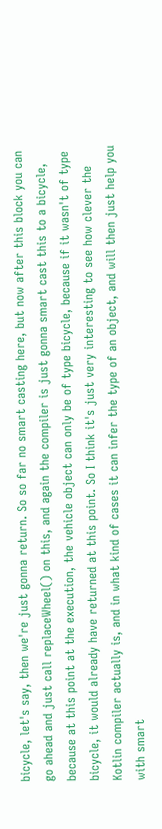bicycle, let's say, then we're just gonna return. So so far no smart casting here, but now after this block you can go ahead and just call replaceWheel() on this, and again the compiler is just gonna smart cast this to a bicycle, because at this point at the execution, the vehicle object can only be of type bicycle, because if it wasn't of type bicycle, it would already have returned at this point. So I think it's just very interesting to see how clever the Kotlin compiler actually is, and in what kind of cases it can infer the type of an object, and will then just help you with smart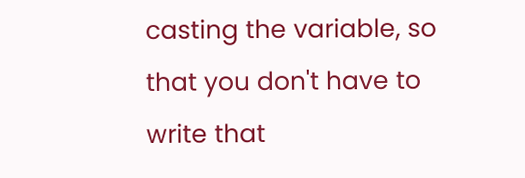casting the variable, so that you don't have to write that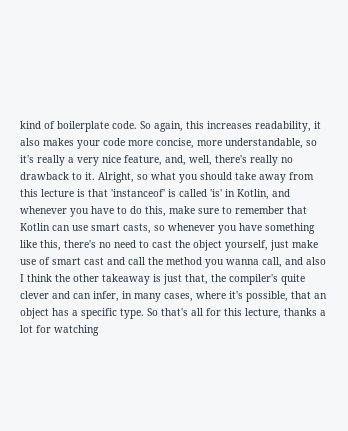kind of boilerplate code. So again, this increases readability, it also makes your code more concise, more understandable, so it's really a very nice feature, and, well, there's really no drawback to it. Alright, so what you should take away from this lecture is that 'instanceof' is called 'is' in Kotlin, and whenever you have to do this, make sure to remember that Kotlin can use smart casts, so whenever you have something like this, there's no need to cast the object yourself, just make use of smart cast and call the method you wanna call, and also I think the other takeaway is just that, the compiler's quite clever and can infer, in many cases, where it's possible, that an object has a specific type. So that's all for this lecture, thanks a lot for watching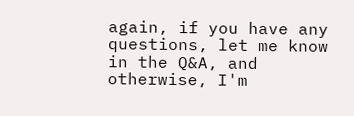again, if you have any questions, let me know in the Q&A, and otherwise, I'm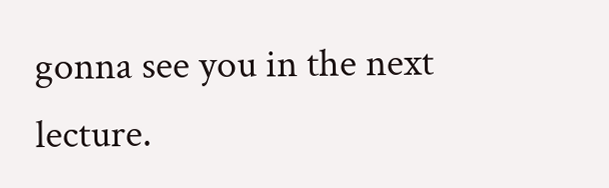gonna see you in the next lecture.